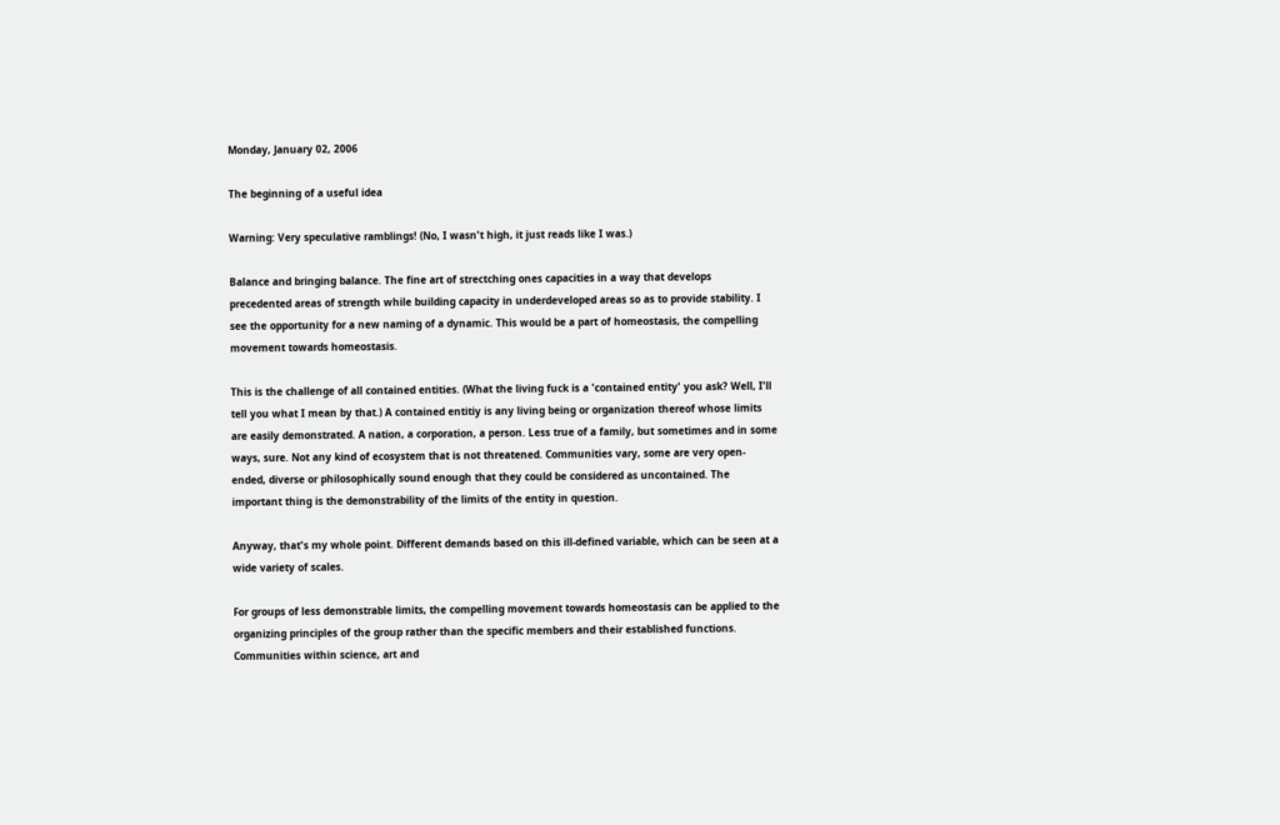Monday, January 02, 2006

The beginning of a useful idea

Warning: Very speculative ramblings! (No, I wasn't high, it just reads like I was.)

Balance and bringing balance. The fine art of strectching ones capacities in a way that develops precedented areas of strength while building capacity in underdeveloped areas so as to provide stability. I see the opportunity for a new naming of a dynamic. This would be a part of homeostasis, the compelling movement towards homeostasis.

This is the challenge of all contained entities. (What the living fuck is a 'contained entity' you ask? Well, I'll tell you what I mean by that.) A contained entitiy is any living being or organization thereof whose limits are easily demonstrated. A nation, a corporation, a person. Less true of a family, but sometimes and in some ways, sure. Not any kind of ecosystem that is not threatened. Communities vary, some are very open-ended, diverse or philosophically sound enough that they could be considered as uncontained. The important thing is the demonstrability of the limits of the entity in question.

Anyway, that's my whole point. Different demands based on this ill-defined variable, which can be seen at a wide variety of scales.

For groups of less demonstrable limits, the compelling movement towards homeostasis can be applied to the organizing principles of the group rather than the specific members and their established functions. Communities within science, art and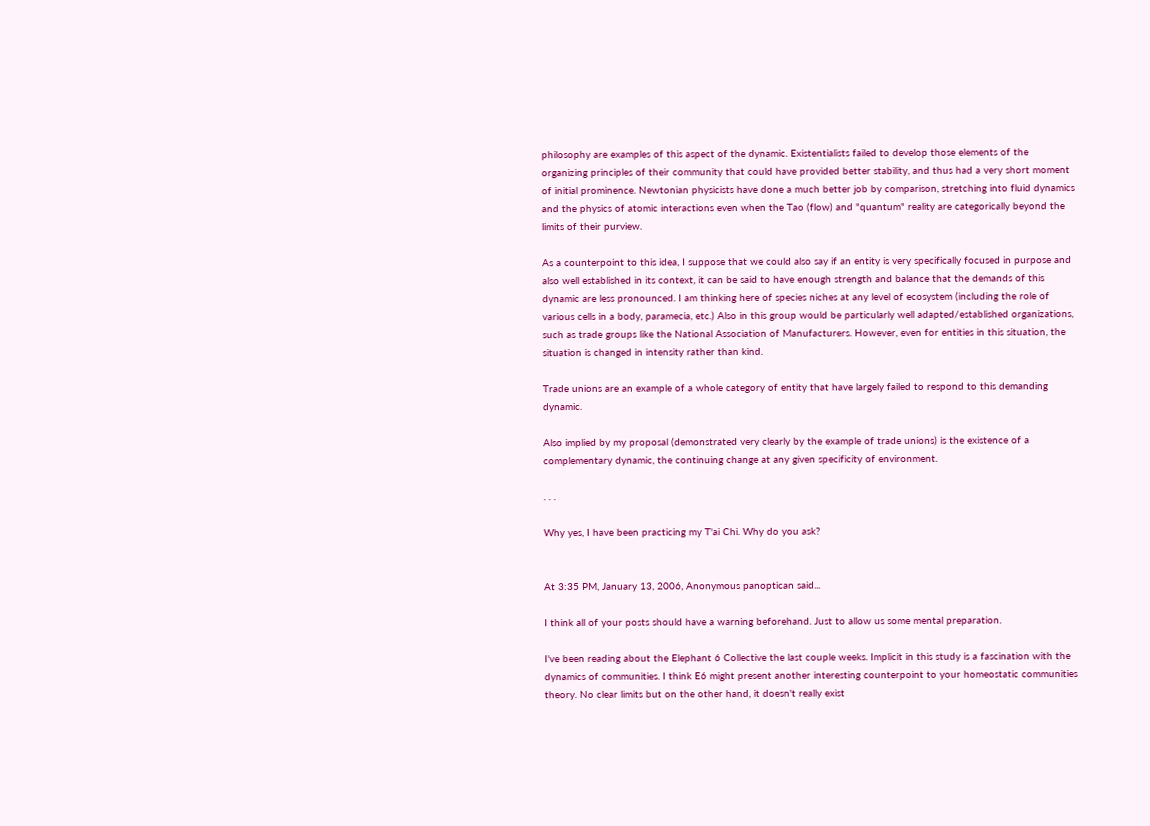philosophy are examples of this aspect of the dynamic. Existentialists failed to develop those elements of the organizing principles of their community that could have provided better stability, and thus had a very short moment of initial prominence. Newtonian physicists have done a much better job by comparison, stretching into fluid dynamics and the physics of atomic interactions even when the Tao (flow) and "quantum" reality are categorically beyond the limits of their purview.

As a counterpoint to this idea, I suppose that we could also say if an entity is very specifically focused in purpose and also well established in its context, it can be said to have enough strength and balance that the demands of this dynamic are less pronounced. I am thinking here of species niches at any level of ecosystem (including the role of various cells in a body, paramecia, etc.) Also in this group would be particularly well adapted/established organizations, such as trade groups like the National Association of Manufacturers. However, even for entities in this situation, the situation is changed in intensity rather than kind.

Trade unions are an example of a whole category of entity that have largely failed to respond to this demanding dynamic.

Also implied by my proposal (demonstrated very clearly by the example of trade unions) is the existence of a complementary dynamic, the continuing change at any given specificity of environment.

. . .

Why yes, I have been practicing my T'ai Chi. Why do you ask?


At 3:35 PM, January 13, 2006, Anonymous panoptican said...

I think all of your posts should have a warning beforehand. Just to allow us some mental preparation.

I've been reading about the Elephant 6 Collective the last couple weeks. Implicit in this study is a fascination with the dynamics of communities. I think E6 might present another interesting counterpoint to your homeostatic communities theory. No clear limits but on the other hand, it doesn't really exist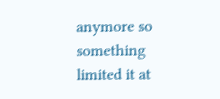anymore so something limited it at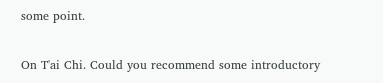some point.

On T'ai Chi. Could you recommend some introductory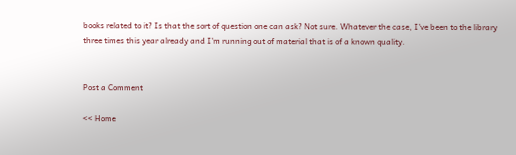books related to it? Is that the sort of question one can ask? Not sure. Whatever the case, I've been to the library three times this year already and I'm running out of material that is of a known quality.


Post a Comment

<< Home